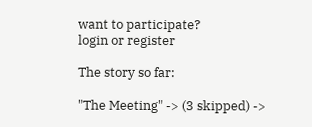want to participate?
login or register

The story so far:

"The Meeting" -> (3 skipped) ->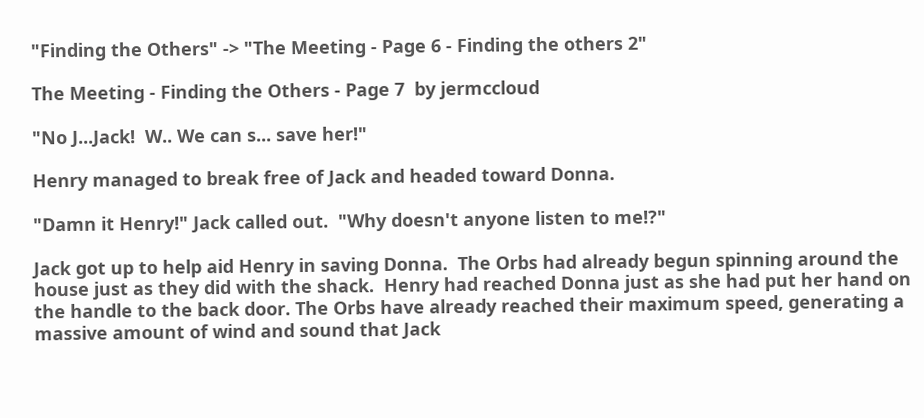"Finding the Others" -> "The Meeting - Page 6 - Finding the others 2"

The Meeting - Finding the Others - Page 7  by jermccloud

"No J...Jack!  W.. We can s... save her!"

Henry managed to break free of Jack and headed toward Donna.

"Damn it Henry!" Jack called out.  "Why doesn't anyone listen to me!?"

Jack got up to help aid Henry in saving Donna.  The Orbs had already begun spinning around the house just as they did with the shack.  Henry had reached Donna just as she had put her hand on the handle to the back door. The Orbs have already reached their maximum speed, generating a massive amount of wind and sound that Jack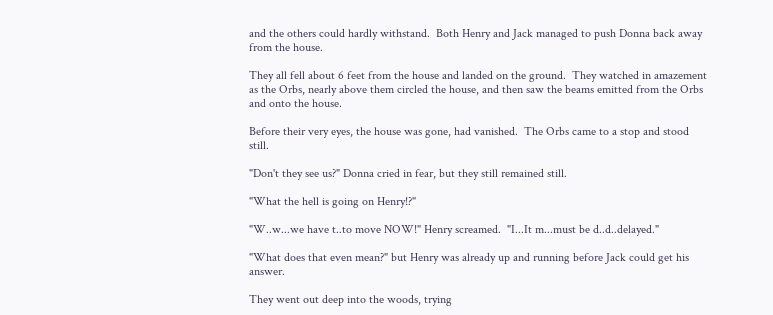and the others could hardly withstand.  Both Henry and Jack managed to push Donna back away from the house.

They all fell about 6 feet from the house and landed on the ground.  They watched in amazement as the Orbs, nearly above them circled the house, and then saw the beams emitted from the Orbs and onto the house.

Before their very eyes, the house was gone, had vanished.  The Orbs came to a stop and stood still.

"Don't they see us?" Donna cried in fear, but they still remained still.

"What the hell is going on Henry!?"

"W..w...we have t..to move NOW!" Henry screamed.  "I...It m...must be d..d..delayed."

"What does that even mean?" but Henry was already up and running before Jack could get his answer.

They went out deep into the woods, trying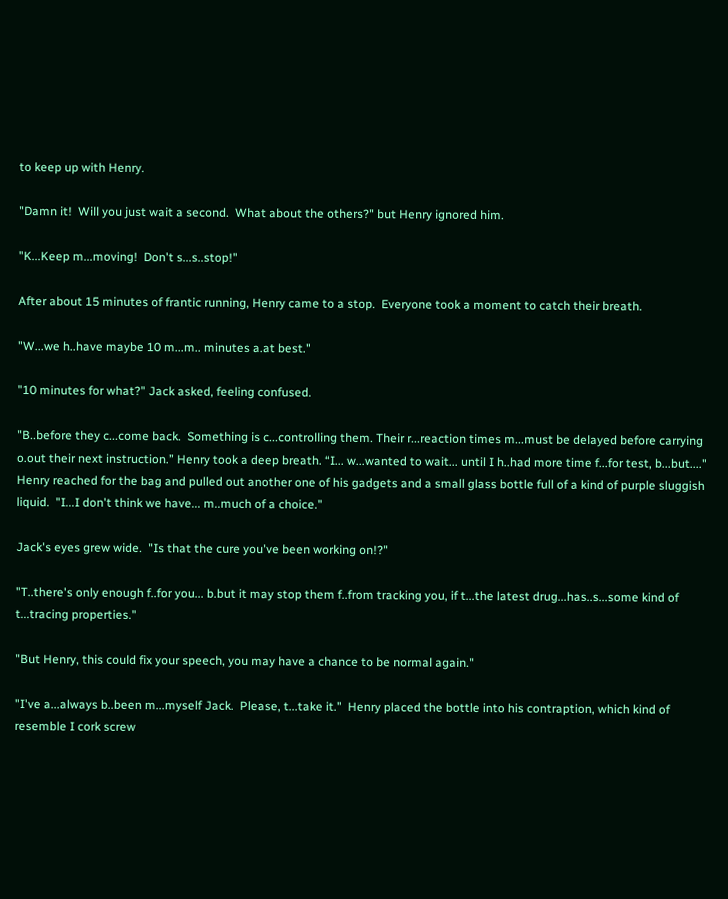to keep up with Henry.

"Damn it!  Will you just wait a second.  What about the others?" but Henry ignored him.

"K...Keep m...moving!  Don't s...s..stop!"

After about 15 minutes of frantic running, Henry came to a stop.  Everyone took a moment to catch their breath.

"W...we h..have maybe 10 m...m.. minutes a.at best."

"10 minutes for what?" Jack asked, feeling confused.

"B..before they c...come back.  Something is c...controlling them. Their r...reaction times m...must be delayed before carrying o.out their next instruction.” Henry took a deep breath. “I... w...wanted to wait... until I h..had more time f...for test, b...but...."  Henry reached for the bag and pulled out another one of his gadgets and a small glass bottle full of a kind of purple sluggish liquid.  "I...I don't think we have... m..much of a choice."

Jack's eyes grew wide.  "Is that the cure you've been working on!?"

"T..there's only enough f..for you... b.but it may stop them f..from tracking you, if t...the latest drug...has..s...some kind of t...tracing properties."

"But Henry, this could fix your speech, you may have a chance to be normal again."

"I've a...always b..been m...myself Jack.  Please, t...take it."  Henry placed the bottle into his contraption, which kind of resemble I cork screw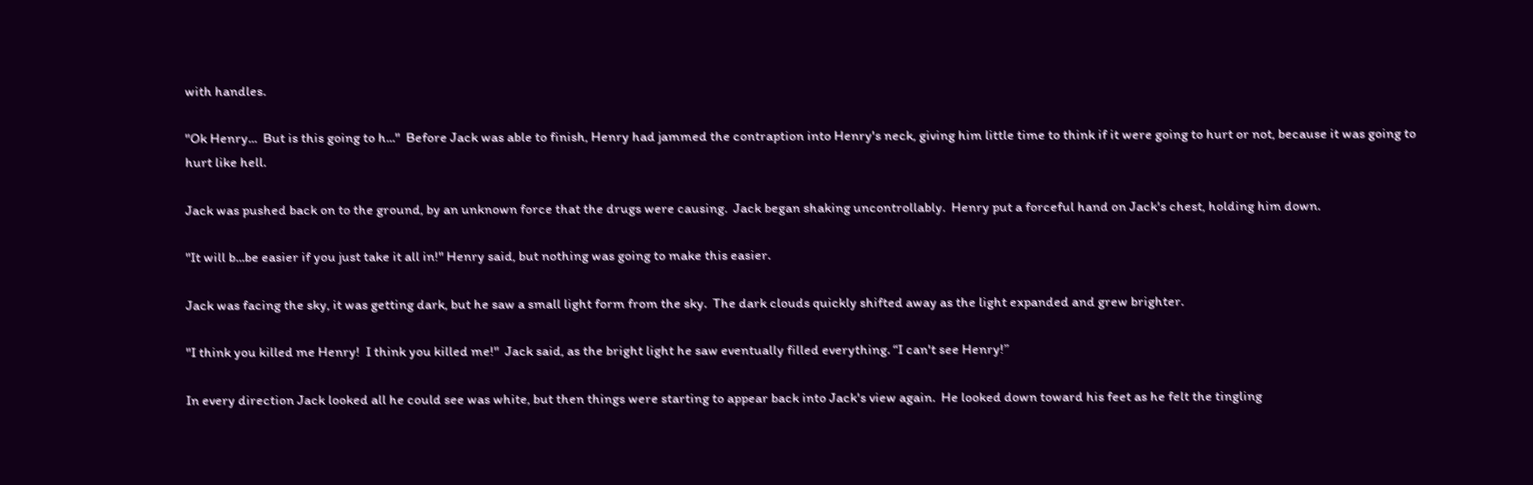with handles.

"Ok Henry...  But is this going to h..."  Before Jack was able to finish, Henry had jammed the contraption into Henry's neck, giving him little time to think if it were going to hurt or not, because it was going to hurt like hell.

Jack was pushed back on to the ground, by an unknown force that the drugs were causing.  Jack began shaking uncontrollably.  Henry put a forceful hand on Jack's chest, holding him down.

"It will b...be easier if you just take it all in!" Henry said, but nothing was going to make this easier.

Jack was facing the sky, it was getting dark, but he saw a small light form from the sky.  The dark clouds quickly shifted away as the light expanded and grew brighter.

"I think you killed me Henry!  I think you killed me!"  Jack said, as the bright light he saw eventually filled everything. “I can't see Henry!”

In every direction Jack looked all he could see was white, but then things were starting to appear back into Jack's view again.  He looked down toward his feet as he felt the tingling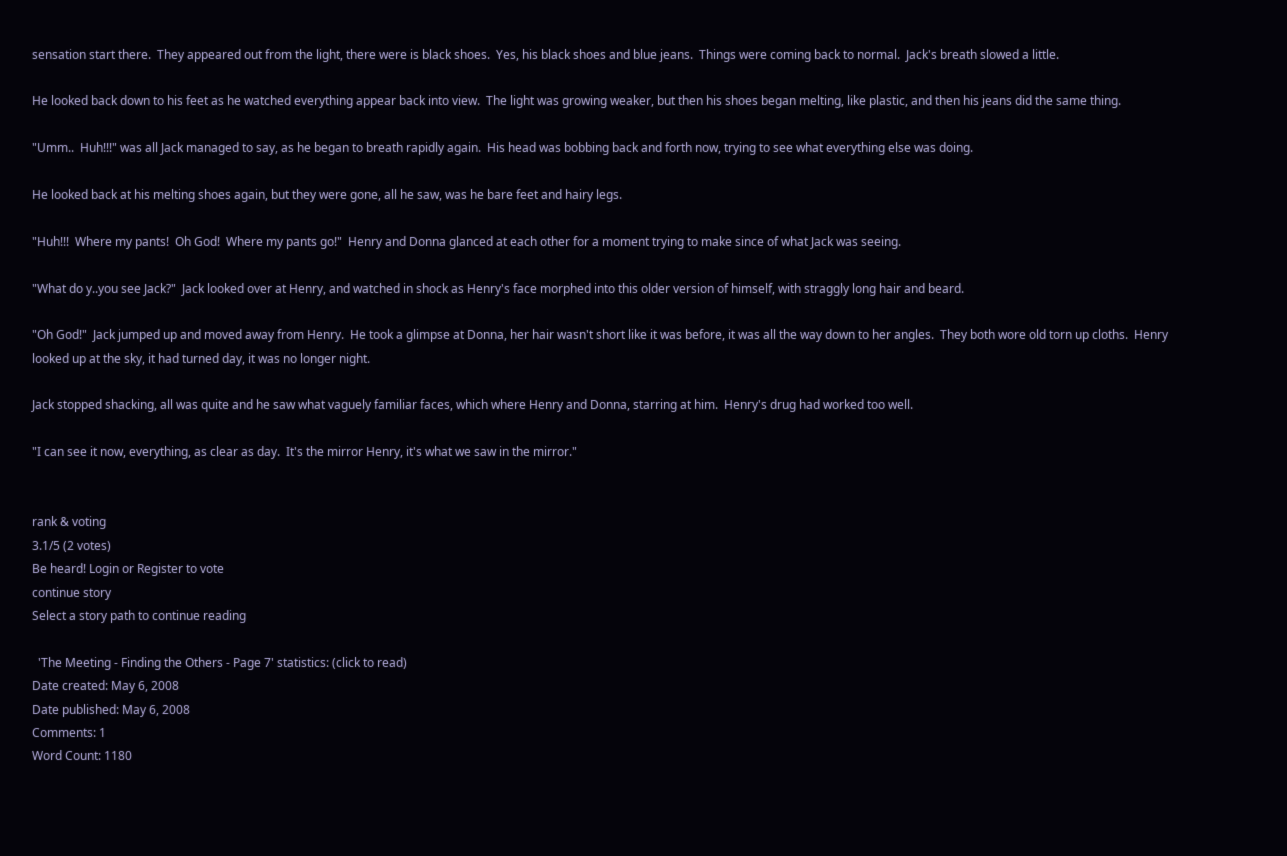sensation start there.  They appeared out from the light, there were is black shoes.  Yes, his black shoes and blue jeans.  Things were coming back to normal.  Jack's breath slowed a little.

He looked back down to his feet as he watched everything appear back into view.  The light was growing weaker, but then his shoes began melting, like plastic, and then his jeans did the same thing.

"Umm..  Huh!!!" was all Jack managed to say, as he began to breath rapidly again.  His head was bobbing back and forth now, trying to see what everything else was doing.

He looked back at his melting shoes again, but they were gone, all he saw, was he bare feet and hairy legs.

"Huh!!!  Where my pants!  Oh God!  Where my pants go!"  Henry and Donna glanced at each other for a moment trying to make since of what Jack was seeing.

"What do y..you see Jack?"  Jack looked over at Henry, and watched in shock as Henry's face morphed into this older version of himself, with straggly long hair and beard.

"Oh God!"  Jack jumped up and moved away from Henry.  He took a glimpse at Donna, her hair wasn't short like it was before, it was all the way down to her angles.  They both wore old torn up cloths.  Henry looked up at the sky, it had turned day, it was no longer night.

Jack stopped shacking, all was quite and he saw what vaguely familiar faces, which where Henry and Donna, starring at him.  Henry's drug had worked too well.

"I can see it now, everything, as clear as day.  It's the mirror Henry, it's what we saw in the mirror."


rank & voting
3.1/5 (2 votes)
Be heard! Login or Register to vote
continue story
Select a story path to continue reading

  'The Meeting - Finding the Others - Page 7' statistics: (click to read)
Date created: May 6, 2008
Date published: May 6, 2008
Comments: 1
Word Count: 1180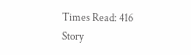Times Read: 416
Story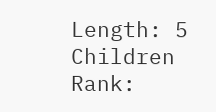Length: 5
Children Rank: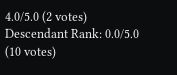4.0/5.0 (2 votes)
Descendant Rank: 0.0/5.0 (10 votes)